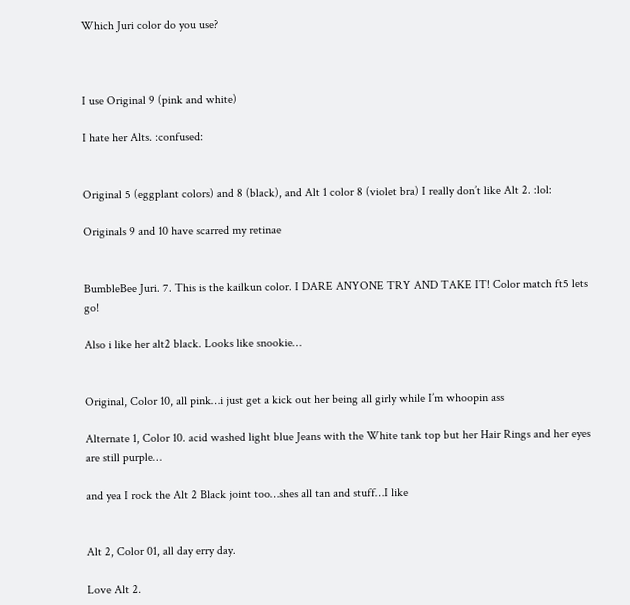Which Juri color do you use?



I use Original 9 (pink and white)

I hate her Alts. :confused:


Original 5 (eggplant colors) and 8 (black), and Alt 1 color 8 (violet bra) I really don’t like Alt 2. :lol:

Originals 9 and 10 have scarred my retinae


BumbleBee Juri. 7. This is the kailkun color. I DARE ANYONE TRY AND TAKE IT! Color match ft5 lets go!

Also i like her alt2 black. Looks like snookie…


Original, Color 10, all pink…i just get a kick out her being all girly while I’m whoopin ass

Alternate 1, Color 10. acid washed light blue Jeans with the White tank top but her Hair Rings and her eyes are still purple…

and yea I rock the Alt 2 Black joint too…shes all tan and stuff…I like


Alt 2, Color 01, all day erry day.

Love Alt 2.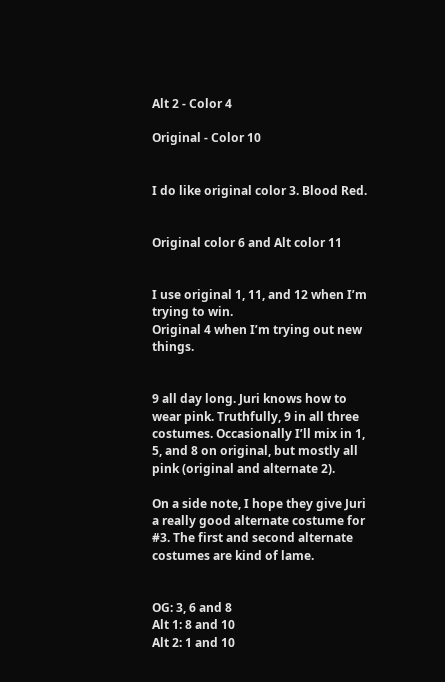Alt 2 - Color 4

Original - Color 10


I do like original color 3. Blood Red.


Original color 6 and Alt color 11


I use original 1, 11, and 12 when I’m trying to win.
Original 4 when I’m trying out new things.


9 all day long. Juri knows how to wear pink. Truthfully, 9 in all three costumes. Occasionally I’ll mix in 1, 5, and 8 on original, but mostly all pink (original and alternate 2).

On a side note, I hope they give Juri a really good alternate costume for #3. The first and second alternate costumes are kind of lame.


OG: 3, 6 and 8
Alt 1: 8 and 10
Alt 2: 1 and 10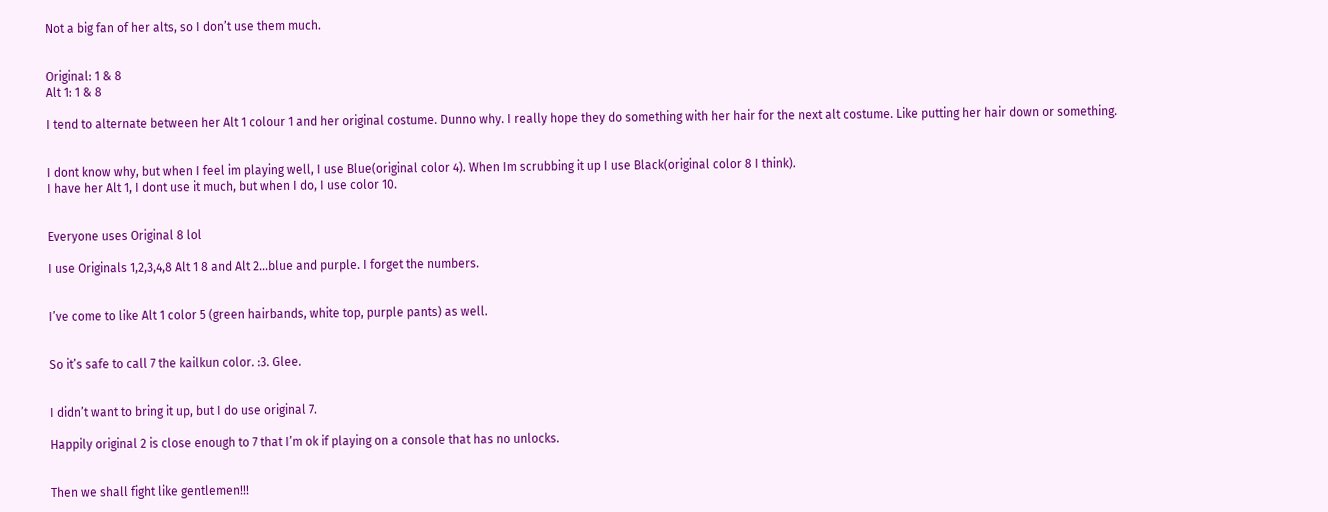Not a big fan of her alts, so I don’t use them much.


Original: 1 & 8
Alt 1: 1 & 8

I tend to alternate between her Alt 1 colour 1 and her original costume. Dunno why. I really hope they do something with her hair for the next alt costume. Like putting her hair down or something.


I dont know why, but when I feel im playing well, I use Blue(original color 4). When Im scrubbing it up I use Black(original color 8 I think).
I have her Alt 1, I dont use it much, but when I do, I use color 10.


Everyone uses Original 8 lol

I use Originals 1,2,3,4,8 Alt 1 8 and Alt 2…blue and purple. I forget the numbers.


I’ve come to like Alt 1 color 5 (green hairbands, white top, purple pants) as well.


So it’s safe to call 7 the kailkun color. :3. Glee.


I didn’t want to bring it up, but I do use original 7.

Happily original 2 is close enough to 7 that I’m ok if playing on a console that has no unlocks.


Then we shall fight like gentlemen!!!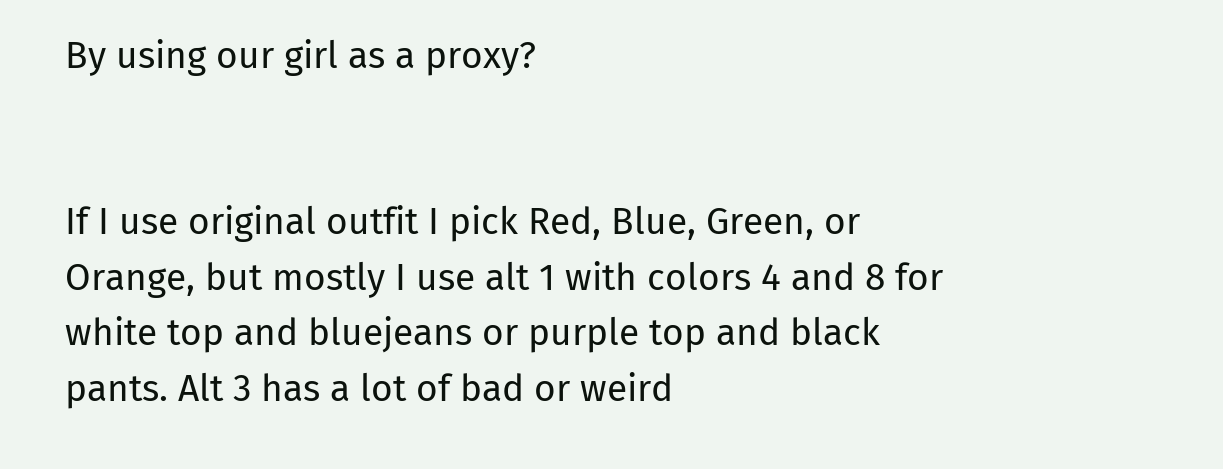By using our girl as a proxy?


If I use original outfit I pick Red, Blue, Green, or Orange, but mostly I use alt 1 with colors 4 and 8 for white top and bluejeans or purple top and black pants. Alt 3 has a lot of bad or weird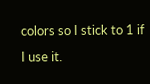colors so I stick to 1 if I use it.